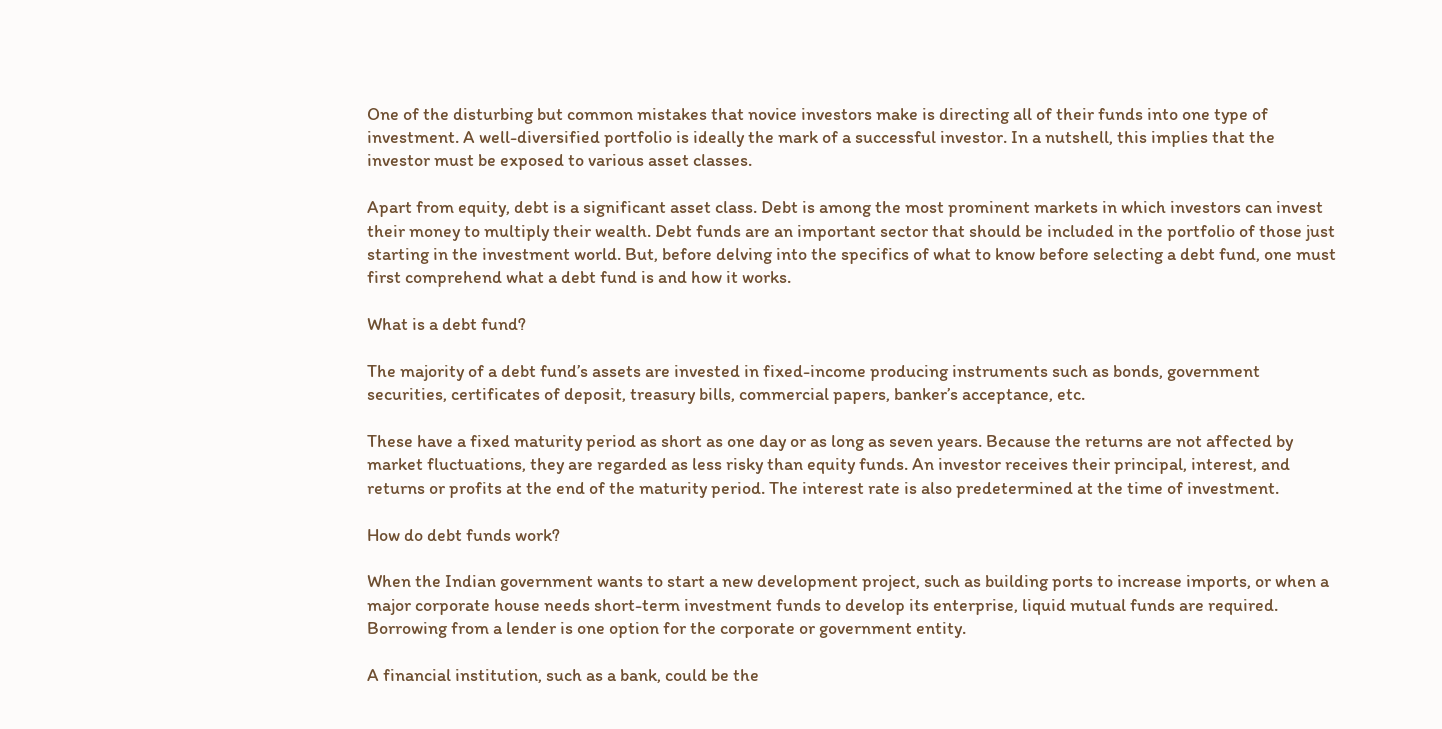One of the disturbing but common mistakes that novice investors make is directing all of their funds into one type of investment. A well-diversified portfolio is ideally the mark of a successful investor. In a nutshell, this implies that the investor must be exposed to various asset classes.

Apart from equity, debt is a significant asset class. Debt is among the most prominent markets in which investors can invest their money to multiply their wealth. Debt funds are an important sector that should be included in the portfolio of those just starting in the investment world. But, before delving into the specifics of what to know before selecting a debt fund, one must first comprehend what a debt fund is and how it works.

What is a debt fund?

The majority of a debt fund’s assets are invested in fixed-income producing instruments such as bonds, government securities, certificates of deposit, treasury bills, commercial papers, banker’s acceptance, etc.

These have a fixed maturity period as short as one day or as long as seven years. Because the returns are not affected by market fluctuations, they are regarded as less risky than equity funds. An investor receives their principal, interest, and returns or profits at the end of the maturity period. The interest rate is also predetermined at the time of investment.

How do debt funds work?

When the Indian government wants to start a new development project, such as building ports to increase imports, or when a major corporate house needs short-term investment funds to develop its enterprise, liquid mutual funds are required. Borrowing from a lender is one option for the corporate or government entity.

A financial institution, such as a bank, could be the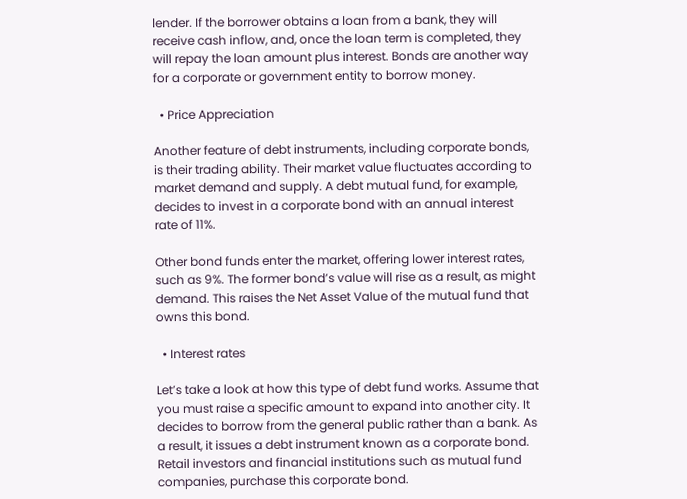lender. If the borrower obtains a loan from a bank, they will receive cash inflow, and, once the loan term is completed, they will repay the loan amount plus interest. Bonds are another way for a corporate or government entity to borrow money.

  • Price Appreciation

Another feature of debt instruments, including corporate bonds, is their trading ability. Their market value fluctuates according to market demand and supply. A debt mutual fund, for example, decides to invest in a corporate bond with an annual interest rate of 11%.

Other bond funds enter the market, offering lower interest rates, such as 9%. The former bond’s value will rise as a result, as might demand. This raises the Net Asset Value of the mutual fund that owns this bond.

  • Interest rates

Let’s take a look at how this type of debt fund works. Assume that you must raise a specific amount to expand into another city. It decides to borrow from the general public rather than a bank. As a result, it issues a debt instrument known as a corporate bond. Retail investors and financial institutions such as mutual fund companies, purchase this corporate bond.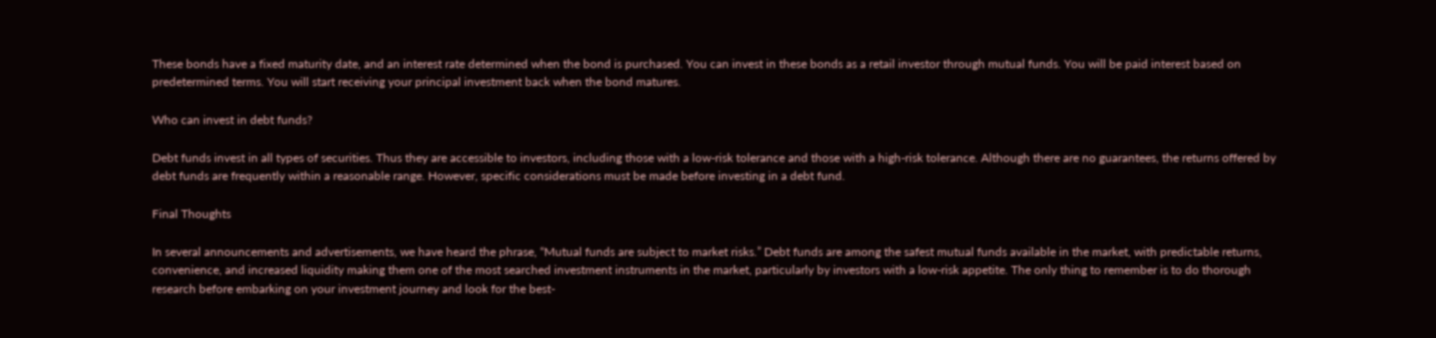These bonds have a fixed maturity date, and an interest rate determined when the bond is purchased. You can invest in these bonds as a retail investor through mutual funds. You will be paid interest based on predetermined terms. You will start receiving your principal investment back when the bond matures.

Who can invest in debt funds?

Debt funds invest in all types of securities. Thus they are accessible to investors, including those with a low-risk tolerance and those with a high-risk tolerance. Although there are no guarantees, the returns offered by debt funds are frequently within a reasonable range. However, specific considerations must be made before investing in a debt fund.

Final Thoughts

In several announcements and advertisements, we have heard the phrase, “Mutual funds are subject to market risks.” Debt funds are among the safest mutual funds available in the market, with predictable returns, convenience, and increased liquidity making them one of the most searched investment instruments in the market, particularly by investors with a low-risk appetite. The only thing to remember is to do thorough research before embarking on your investment journey and look for the best-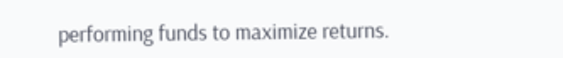performing funds to maximize returns.